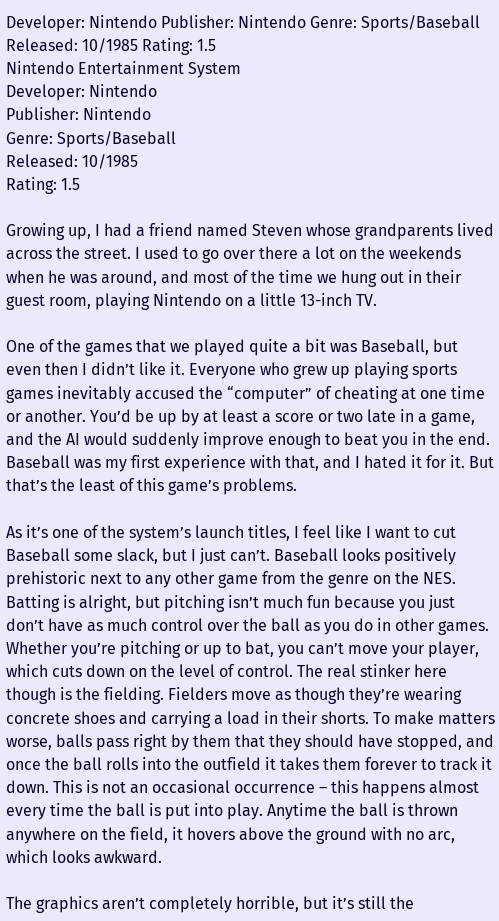Developer: Nintendo Publisher: Nintendo Genre: Sports/Baseball Released: 10/1985 Rating: 1.5
Nintendo Entertainment System
Developer: Nintendo
Publisher: Nintendo
Genre: Sports/Baseball
Released: 10/1985
Rating: 1.5

Growing up, I had a friend named Steven whose grandparents lived across the street. I used to go over there a lot on the weekends when he was around, and most of the time we hung out in their guest room, playing Nintendo on a little 13-inch TV.

One of the games that we played quite a bit was Baseball, but even then I didn’t like it. Everyone who grew up playing sports games inevitably accused the “computer” of cheating at one time or another. You’d be up by at least a score or two late in a game, and the AI would suddenly improve enough to beat you in the end. Baseball was my first experience with that, and I hated it for it. But that’s the least of this game’s problems.

As it’s one of the system’s launch titles, I feel like I want to cut Baseball some slack, but I just can’t. Baseball looks positively prehistoric next to any other game from the genre on the NES. Batting is alright, but pitching isn’t much fun because you just don’t have as much control over the ball as you do in other games. Whether you’re pitching or up to bat, you can’t move your player, which cuts down on the level of control. The real stinker here though is the fielding. Fielders move as though they’re wearing concrete shoes and carrying a load in their shorts. To make matters worse, balls pass right by them that they should have stopped, and once the ball rolls into the outfield it takes them forever to track it down. This is not an occasional occurrence – this happens almost every time the ball is put into play. Anytime the ball is thrown anywhere on the field, it hovers above the ground with no arc, which looks awkward.

The graphics aren’t completely horrible, but it’s still the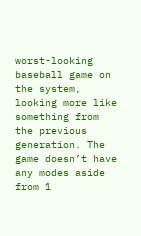worst-looking baseball game on the system, looking more like something from the previous generation. The game doesn’t have any modes aside from 1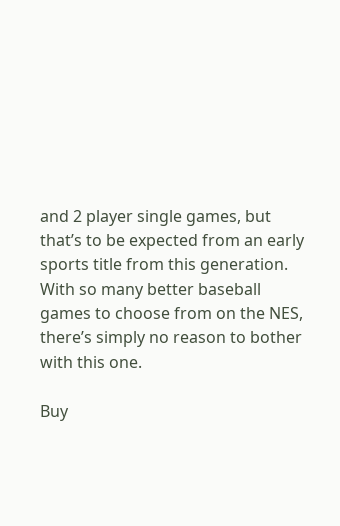and 2 player single games, but that’s to be expected from an early sports title from this generation. With so many better baseball games to choose from on the NES, there’s simply no reason to bother with this one.

Buy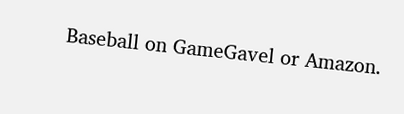Baseball on GameGavel or Amazon.